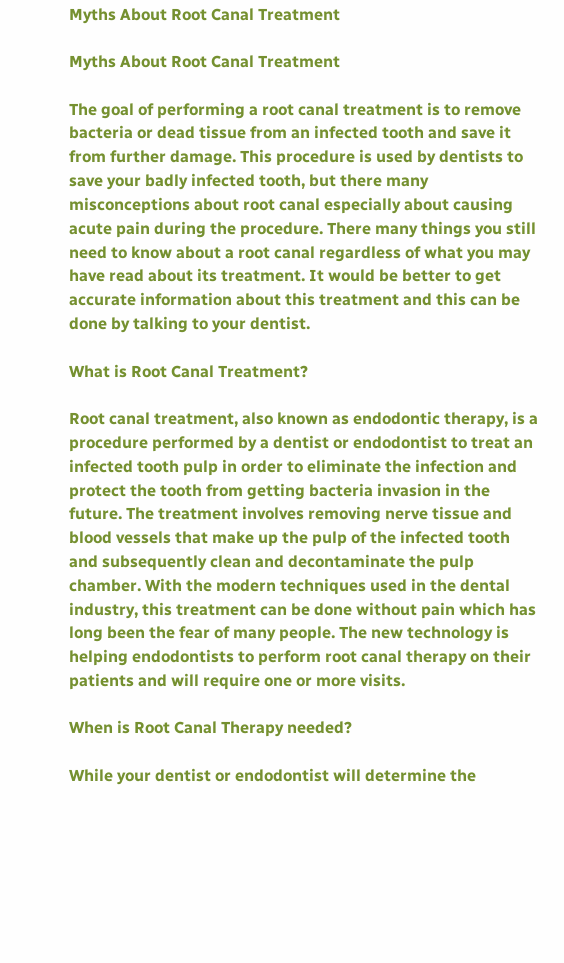Myths About Root Canal Treatment

Myths About Root Canal Treatment

The goal of performing a root canal treatment is to remove bacteria or dead tissue from an infected tooth and save it from further damage. This procedure is used by dentists to save your badly infected tooth, but there many misconceptions about root canal especially about causing acute pain during the procedure. There many things you still need to know about a root canal regardless of what you may have read about its treatment. It would be better to get accurate information about this treatment and this can be done by talking to your dentist.

What is Root Canal Treatment?

Root canal treatment, also known as endodontic therapy, is a procedure performed by a dentist or endodontist to treat an infected tooth pulp in order to eliminate the infection and protect the tooth from getting bacteria invasion in the future. The treatment involves removing nerve tissue and blood vessels that make up the pulp of the infected tooth and subsequently clean and decontaminate the pulp chamber. With the modern techniques used in the dental industry, this treatment can be done without pain which has long been the fear of many people. The new technology is helping endodontists to perform root canal therapy on their patients and will require one or more visits.

When is Root Canal Therapy needed?

While your dentist or endodontist will determine the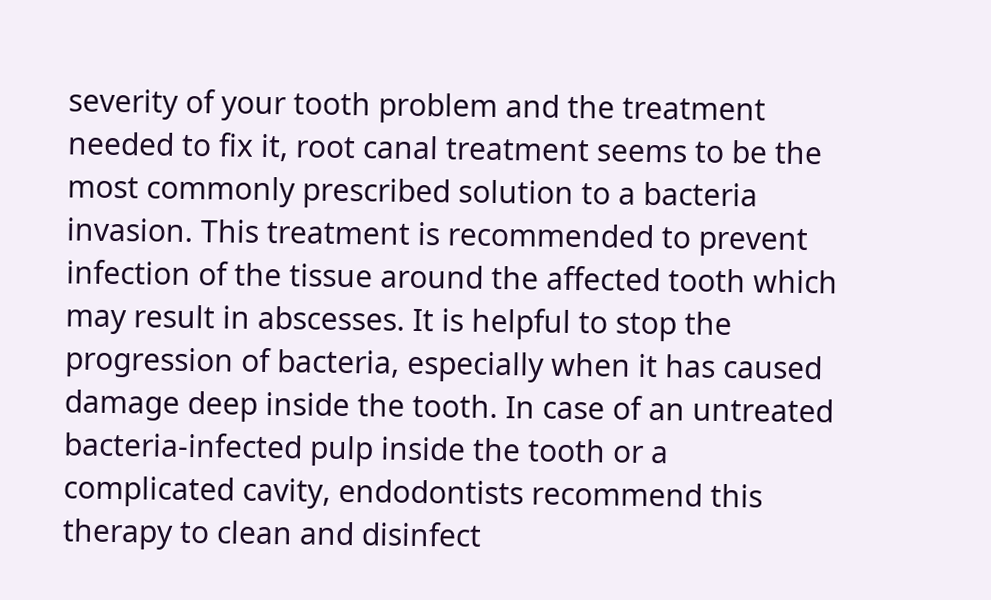severity of your tooth problem and the treatment needed to fix it, root canal treatment seems to be the most commonly prescribed solution to a bacteria invasion. This treatment is recommended to prevent infection of the tissue around the affected tooth which may result in abscesses. It is helpful to stop the progression of bacteria, especially when it has caused damage deep inside the tooth. In case of an untreated bacteria-infected pulp inside the tooth or a complicated cavity, endodontists recommend this therapy to clean and disinfect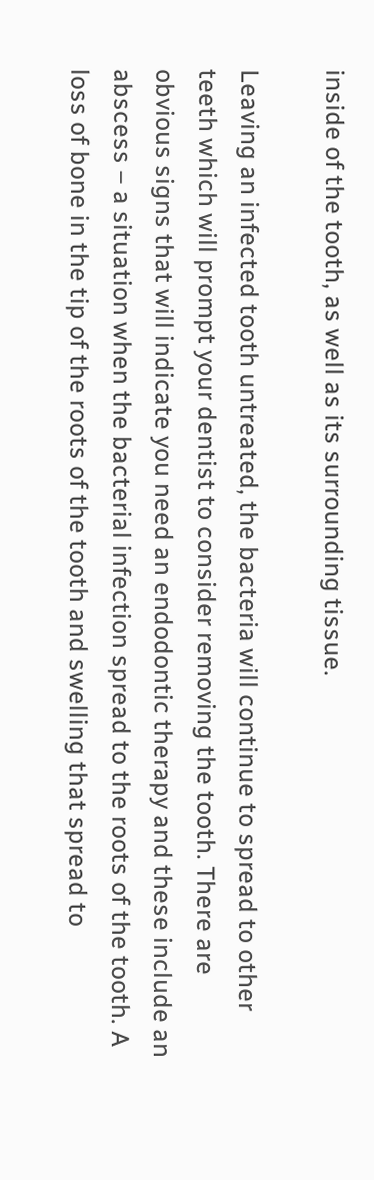inside of the tooth, as well as its surrounding tissue.

Leaving an infected tooth untreated, the bacteria will continue to spread to other teeth which will prompt your dentist to consider removing the tooth. There are obvious signs that will indicate you need an endodontic therapy and these include an abscess – a situation when the bacterial infection spread to the roots of the tooth. A loss of bone in the tip of the roots of the tooth and swelling that spread to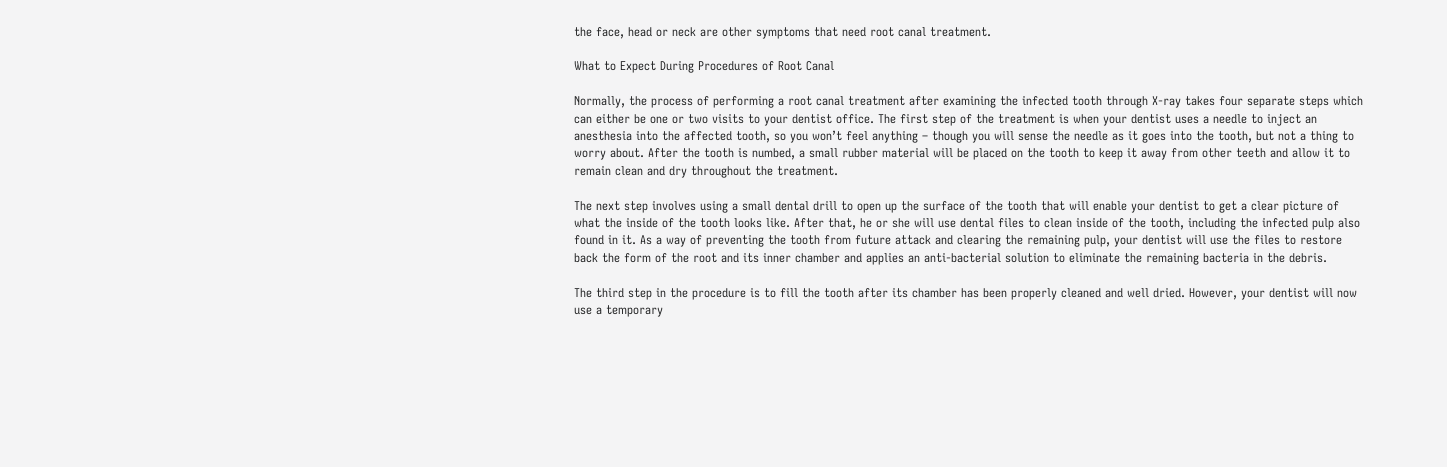the face, head or neck are other symptoms that need root canal treatment.

What to Expect During Procedures of Root Canal

Normally, the process of performing a root canal treatment after examining the infected tooth through X-ray takes four separate steps which can either be one or two visits to your dentist office. The first step of the treatment is when your dentist uses a needle to inject an anesthesia into the affected tooth, so you won’t feel anything – though you will sense the needle as it goes into the tooth, but not a thing to worry about. After the tooth is numbed, a small rubber material will be placed on the tooth to keep it away from other teeth and allow it to remain clean and dry throughout the treatment.

The next step involves using a small dental drill to open up the surface of the tooth that will enable your dentist to get a clear picture of what the inside of the tooth looks like. After that, he or she will use dental files to clean inside of the tooth, including the infected pulp also found in it. As a way of preventing the tooth from future attack and clearing the remaining pulp, your dentist will use the files to restore back the form of the root and its inner chamber and applies an anti-bacterial solution to eliminate the remaining bacteria in the debris.

The third step in the procedure is to fill the tooth after its chamber has been properly cleaned and well dried. However, your dentist will now use a temporary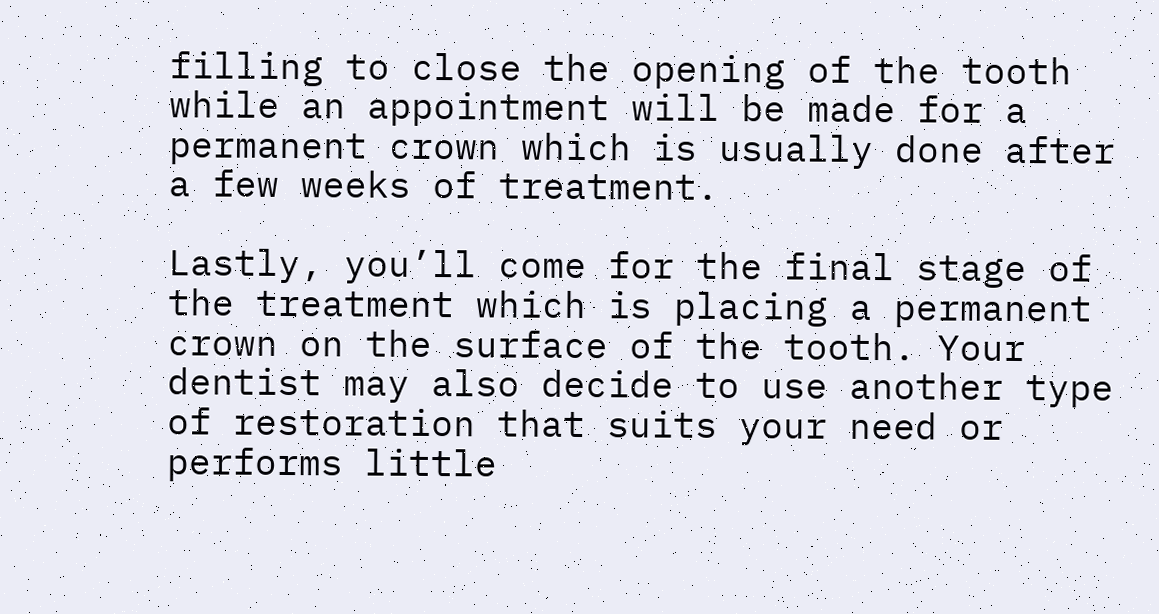filling to close the opening of the tooth while an appointment will be made for a permanent crown which is usually done after a few weeks of treatment.

Lastly, you’ll come for the final stage of the treatment which is placing a permanent crown on the surface of the tooth. Your dentist may also decide to use another type of restoration that suits your need or performs little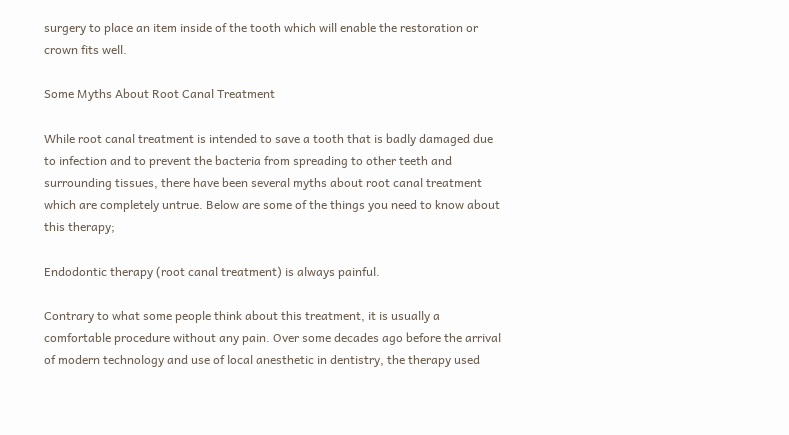surgery to place an item inside of the tooth which will enable the restoration or crown fits well.

Some Myths About Root Canal Treatment

While root canal treatment is intended to save a tooth that is badly damaged due to infection and to prevent the bacteria from spreading to other teeth and surrounding tissues, there have been several myths about root canal treatment which are completely untrue. Below are some of the things you need to know about this therapy;

Endodontic therapy (root canal treatment) is always painful.

Contrary to what some people think about this treatment, it is usually a comfortable procedure without any pain. Over some decades ago before the arrival of modern technology and use of local anesthetic in dentistry, the therapy used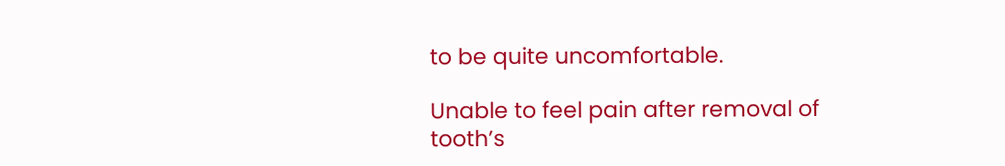to be quite uncomfortable.

Unable to feel pain after removal of tooth’s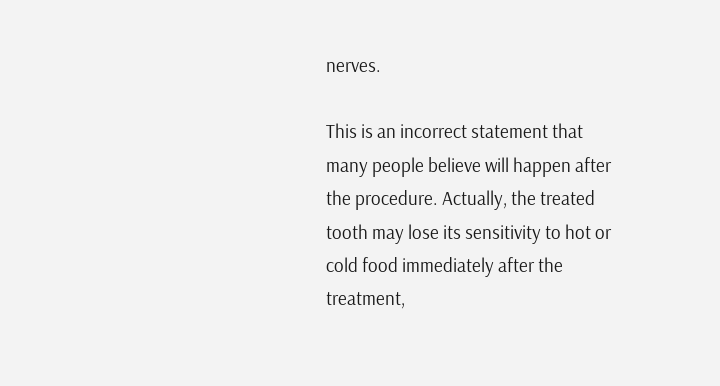nerves.

This is an incorrect statement that many people believe will happen after the procedure. Actually, the treated tooth may lose its sensitivity to hot or cold food immediately after the treatment,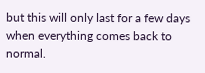but this will only last for a few days when everything comes back to normal.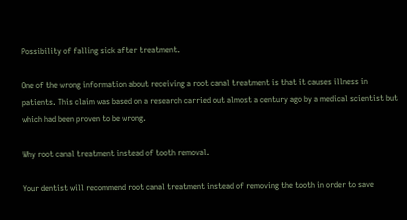Possibility of falling sick after treatment.

One of the wrong information about receiving a root canal treatment is that it causes illness in patients. This claim was based on a research carried out almost a century ago by a medical scientist but which had been proven to be wrong.

Why root canal treatment instead of tooth removal.

Your dentist will recommend root canal treatment instead of removing the tooth in order to save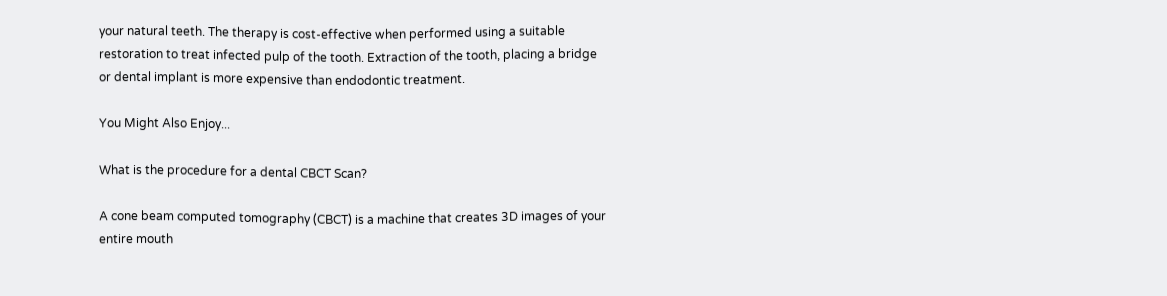your natural teeth. The therapy is cost-effective when performed using a suitable restoration to treat infected pulp of the tooth. Extraction of the tooth, placing a bridge or dental implant is more expensive than endodontic treatment.

You Might Also Enjoy...

What is the procedure for a dental CBCT Scan?

A cone beam computed tomography (CBCT) is a machine that creates 3D images of your entire mouth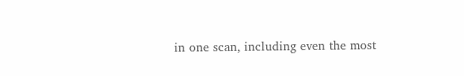in one scan, including even the most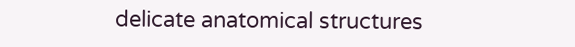delicate anatomical structures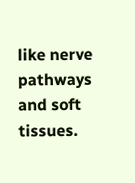like nerve pathways and soft tissues.